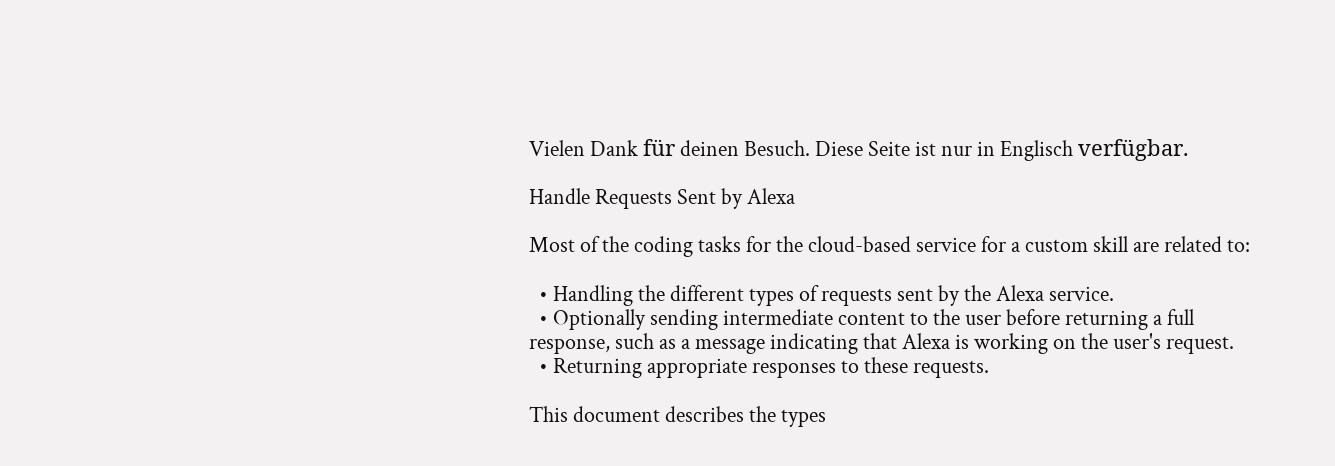Vielen Dank für deinen Besuch. Diese Seite ist nur in Englisch verfügbar.

Handle Requests Sent by Alexa

Most of the coding tasks for the cloud-based service for a custom skill are related to:

  • Handling the different types of requests sent by the Alexa service.
  • Optionally sending intermediate content to the user before returning a full response, such as a message indicating that Alexa is working on the user's request.
  • Returning appropriate responses to these requests.

This document describes the types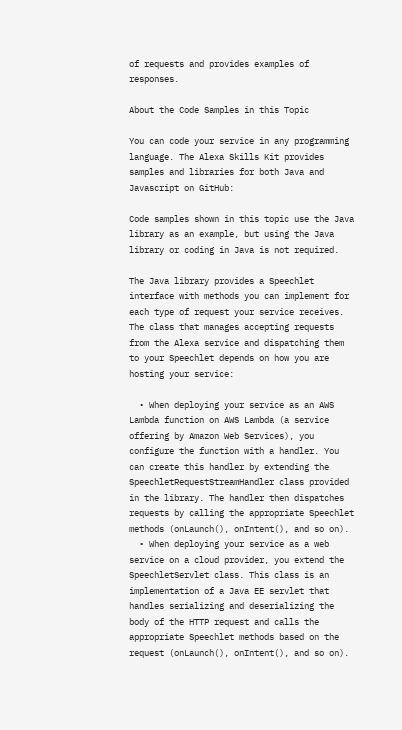of requests and provides examples of responses.

About the Code Samples in this Topic

You can code your service in any programming language. The Alexa Skills Kit provides samples and libraries for both Java and Javascript on GitHub:

Code samples shown in this topic use the Java library as an example, but using the Java library or coding in Java is not required.

The Java library provides a Speechlet interface with methods you can implement for each type of request your service receives. The class that manages accepting requests from the Alexa service and dispatching them to your Speechlet depends on how you are hosting your service:

  • When deploying your service as an AWS Lambda function on AWS Lambda (a service offering by Amazon Web Services), you configure the function with a handler. You can create this handler by extending the SpeechletRequestStreamHandler class provided in the library. The handler then dispatches requests by calling the appropriate Speechlet methods (onLaunch(), onIntent(), and so on).
  • When deploying your service as a web service on a cloud provider, you extend the SpeechletServlet class. This class is an implementation of a Java EE servlet that handles serializing and deserializing the body of the HTTP request and calls the appropriate Speechlet methods based on the request (onLaunch(), onIntent(), and so on).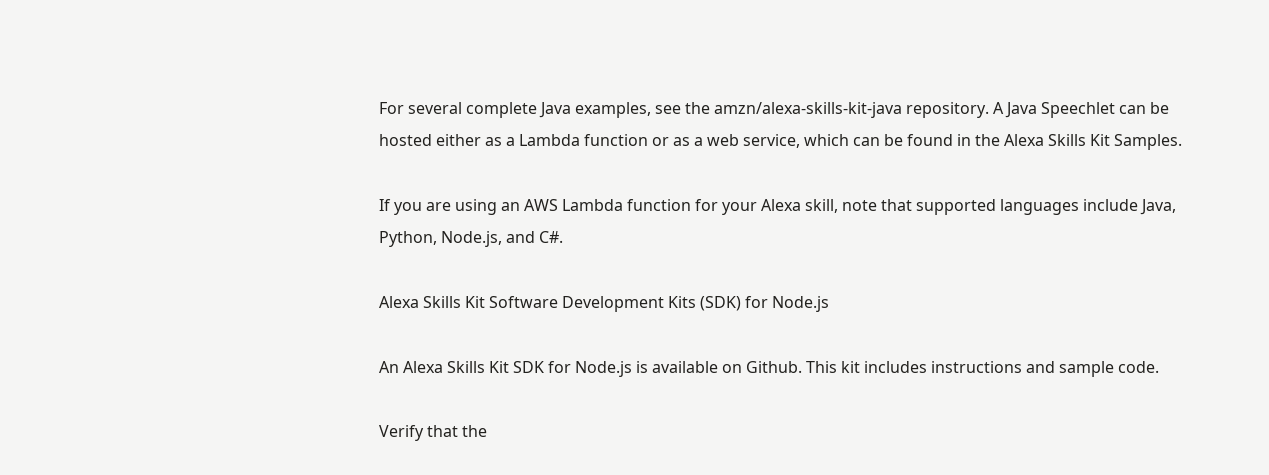For several complete Java examples, see the amzn/alexa-skills-kit-java repository. A Java Speechlet can be hosted either as a Lambda function or as a web service, which can be found in the Alexa Skills Kit Samples.

If you are using an AWS Lambda function for your Alexa skill, note that supported languages include Java, Python, Node.js, and C#.

Alexa Skills Kit Software Development Kits (SDK) for Node.js

An Alexa Skills Kit SDK for Node.js is available on Github. This kit includes instructions and sample code.

Verify that the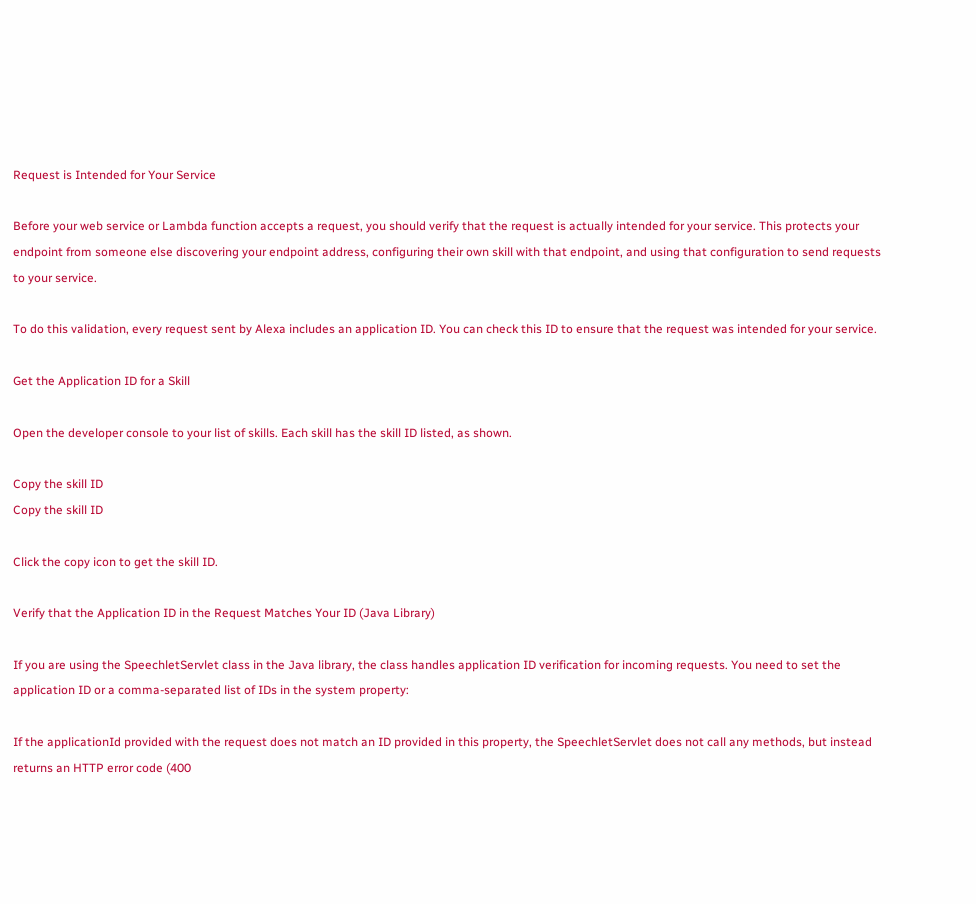Request is Intended for Your Service

Before your web service or Lambda function accepts a request, you should verify that the request is actually intended for your service. This protects your endpoint from someone else discovering your endpoint address, configuring their own skill with that endpoint, and using that configuration to send requests to your service.

To do this validation, every request sent by Alexa includes an application ID. You can check this ID to ensure that the request was intended for your service.

Get the Application ID for a Skill

Open the developer console to your list of skills. Each skill has the skill ID listed, as shown.

Copy the skill ID
Copy the skill ID

Click the copy icon to get the skill ID.

Verify that the Application ID in the Request Matches Your ID (Java Library)

If you are using the SpeechletServlet class in the Java library, the class handles application ID verification for incoming requests. You need to set the application ID or a comma-separated list of IDs in the system property:

If the applicationId provided with the request does not match an ID provided in this property, the SpeechletServlet does not call any methods, but instead returns an HTTP error code (400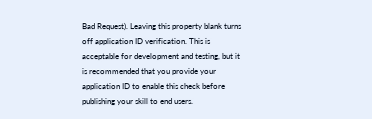Bad Request). Leaving this property blank turns off application ID verification. This is acceptable for development and testing, but it is recommended that you provide your application ID to enable this check before publishing your skill to end users.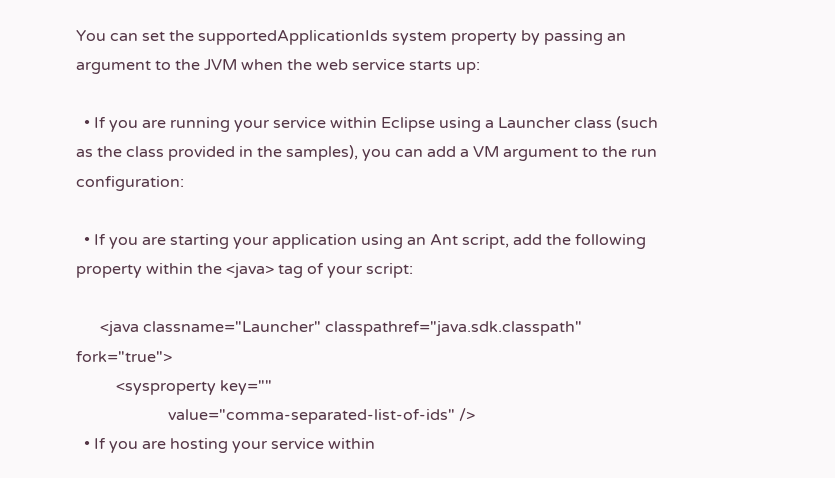You can set the supportedApplicationIds system property by passing an argument to the JVM when the web service starts up:

  • If you are running your service within Eclipse using a Launcher class (such as the class provided in the samples), you can add a VM argument to the run configuration:

  • If you are starting your application using an Ant script, add the following property within the <java> tag of your script:

      <java classname="Launcher" classpathref="java.sdk.classpath" fork="true">
          <sysproperty key=""
                       value="comma-separated-list-of-ids" />
  • If you are hosting your service within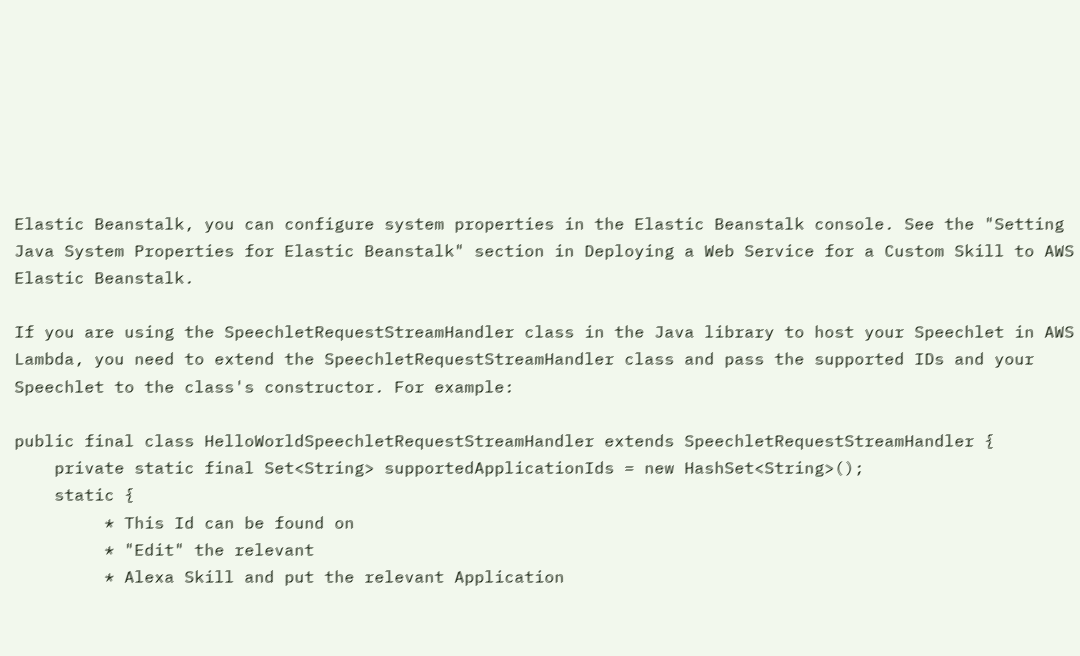Elastic Beanstalk, you can configure system properties in the Elastic Beanstalk console. See the "Setting Java System Properties for Elastic Beanstalk" section in Deploying a Web Service for a Custom Skill to AWS Elastic Beanstalk.

If you are using the SpeechletRequestStreamHandler class in the Java library to host your Speechlet in AWS Lambda, you need to extend the SpeechletRequestStreamHandler class and pass the supported IDs and your Speechlet to the class's constructor. For example:

public final class HelloWorldSpeechletRequestStreamHandler extends SpeechletRequestStreamHandler {
    private static final Set<String> supportedApplicationIds = new HashSet<String>();
    static {
         * This Id can be found on
         * "Edit" the relevant
         * Alexa Skill and put the relevant Application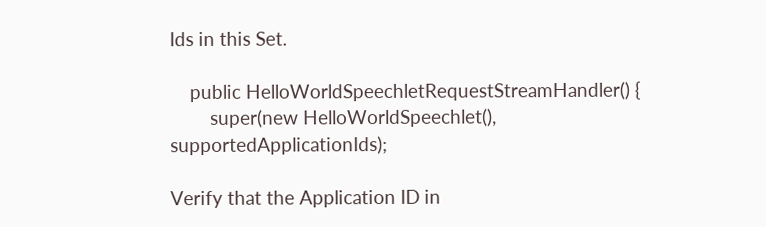Ids in this Set.

    public HelloWorldSpeechletRequestStreamHandler() {
        super(new HelloWorldSpeechlet(), supportedApplicationIds);

Verify that the Application ID in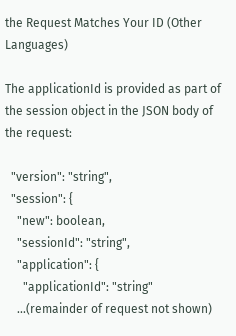the Request Matches Your ID (Other Languages)

The applicationId is provided as part of the session object in the JSON body of the request:

  "version": "string",
  "session": {
    "new": boolean,
    "sessionId": "string",
    "application": {
      "applicationId": "string"
    ...(remainder of request not shown)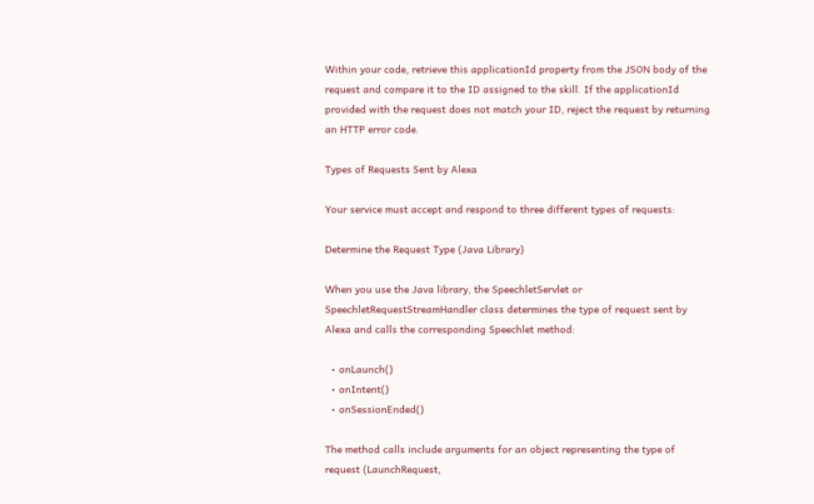Within your code, retrieve this applicationId property from the JSON body of the request and compare it to the ID assigned to the skill. If the applicationId provided with the request does not match your ID, reject the request by returning an HTTP error code.

Types of Requests Sent by Alexa

Your service must accept and respond to three different types of requests:

Determine the Request Type (Java Library)

When you use the Java library, the SpeechletServlet or SpeechletRequestStreamHandler class determines the type of request sent by Alexa and calls the corresponding Speechlet method:

  • onLaunch()
  • onIntent()
  • onSessionEnded()

The method calls include arguments for an object representing the type of request (LaunchRequest,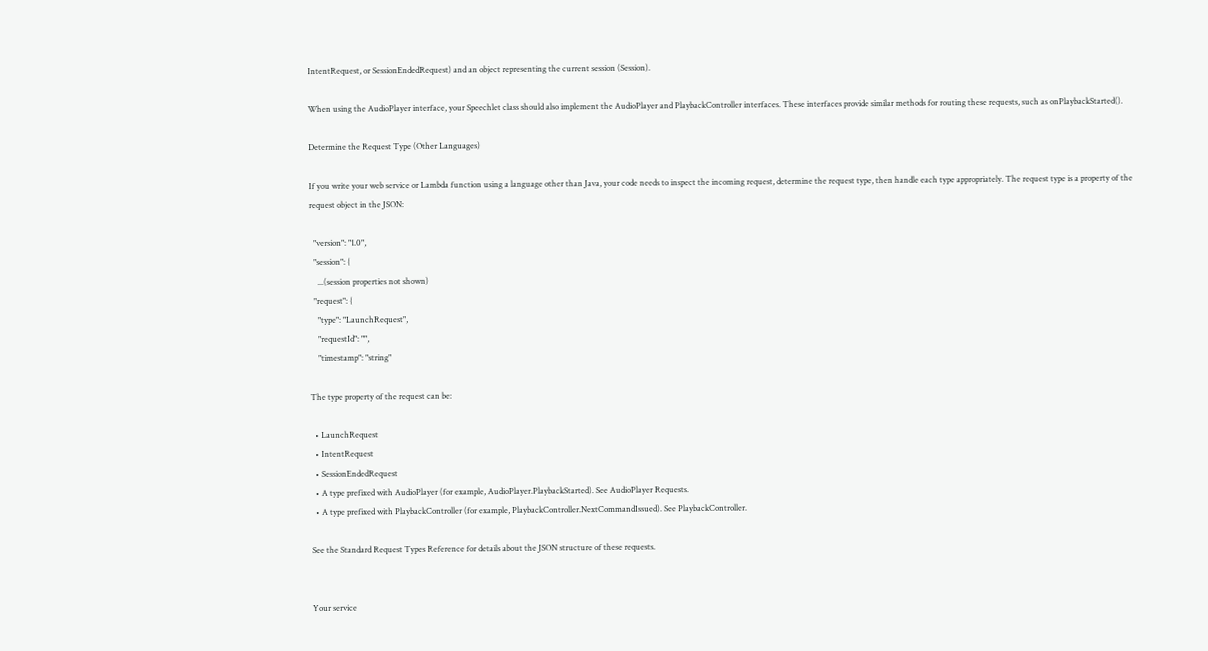IntentRequest, or SessionEndedRequest) and an object representing the current session (Session).

When using the AudioPlayer interface, your Speechlet class should also implement the AudioPlayer and PlaybackController interfaces. These interfaces provide similar methods for routing these requests, such as onPlaybackStarted().

Determine the Request Type (Other Languages)

If you write your web service or Lambda function using a language other than Java, your code needs to inspect the incoming request, determine the request type, then handle each type appropriately. The request type is a property of the request object in the JSON:

  "version": "1.0",
  "session": {
    ...(session properties not shown)
  "request": {
    "type": "LaunchRequest",
    "requestId": "",
    "timestamp": "string"

The type property of the request can be:

  • LaunchRequest
  • IntentRequest
  • SessionEndedRequest
  • A type prefixed with AudioPlayer (for example, AudioPlayer.PlaybackStarted). See AudioPlayer Requests.
  • A type prefixed with PlaybackController (for example, PlaybackController.NextCommandIssued). See PlaybackController.

See the Standard Request Types Reference for details about the JSON structure of these requests.


Your service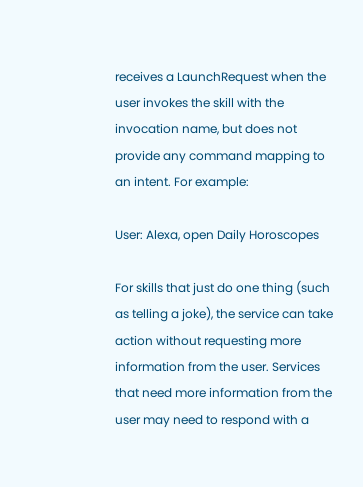receives a LaunchRequest when the user invokes the skill with the invocation name, but does not provide any command mapping to an intent. For example:

User: Alexa, open Daily Horoscopes

For skills that just do one thing (such as telling a joke), the service can take action without requesting more information from the user. Services that need more information from the user may need to respond with a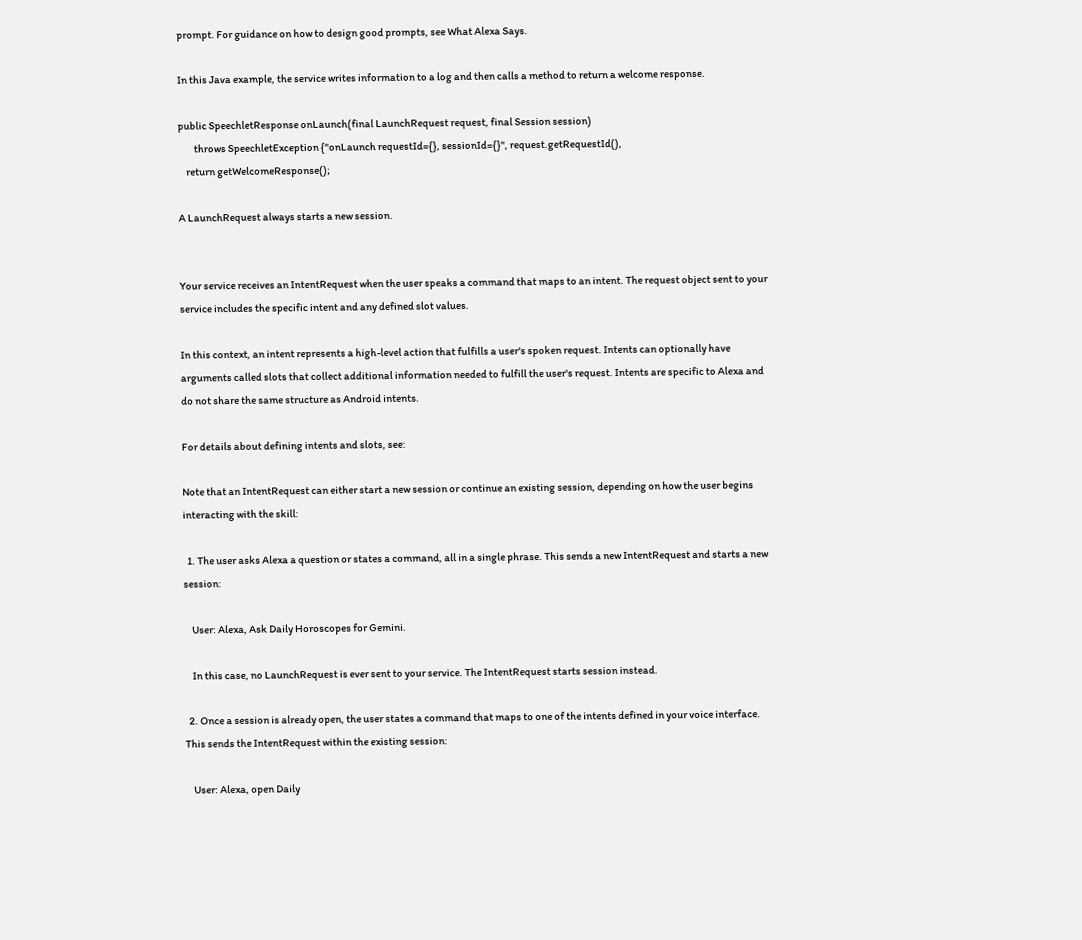prompt. For guidance on how to design good prompts, see What Alexa Says.

In this Java example, the service writes information to a log and then calls a method to return a welcome response.

public SpeechletResponse onLaunch(final LaunchRequest request, final Session session)
        throws SpeechletException {"onLaunch requestId={}, sessionId={}", request.getRequestId(),
    return getWelcomeResponse();

A LaunchRequest always starts a new session.


Your service receives an IntentRequest when the user speaks a command that maps to an intent. The request object sent to your service includes the specific intent and any defined slot values.

In this context, an intent represents a high-level action that fulfills a user's spoken request. Intents can optionally have arguments called slots that collect additional information needed to fulfill the user's request. Intents are specific to Alexa and do not share the same structure as Android intents.

For details about defining intents and slots, see:

Note that an IntentRequest can either start a new session or continue an existing session, depending on how the user begins interacting with the skill:

  1. The user asks Alexa a question or states a command, all in a single phrase. This sends a new IntentRequest and starts a new session:

    User: Alexa, Ask Daily Horoscopes for Gemini.

    In this case, no LaunchRequest is ever sent to your service. The IntentRequest starts session instead.

  2. Once a session is already open, the user states a command that maps to one of the intents defined in your voice interface. This sends the IntentRequest within the existing session:

    User: Alexa, open Daily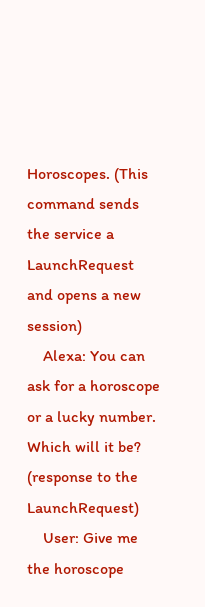Horoscopes. (This command sends the service a LaunchRequest and opens a new session)
    Alexa: You can ask for a horoscope or a lucky number. Which will it be? (response to the LaunchRequest)
    User: Give me the horoscope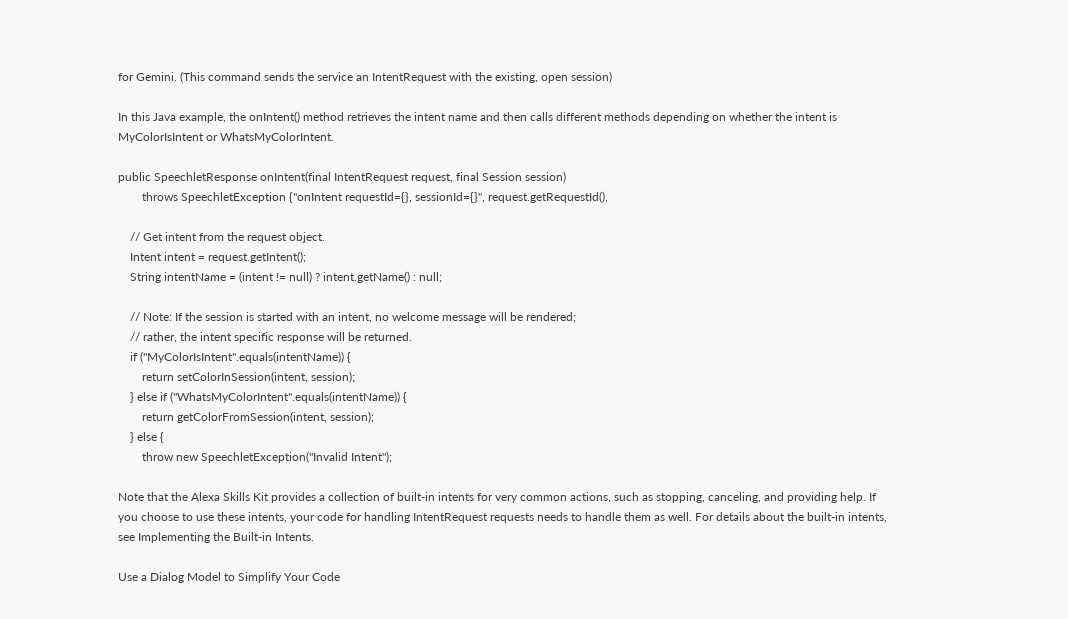for Gemini. (This command sends the service an IntentRequest with the existing, open session)

In this Java example, the onIntent() method retrieves the intent name and then calls different methods depending on whether the intent is MyColorIsIntent or WhatsMyColorIntent.

public SpeechletResponse onIntent(final IntentRequest request, final Session session)
        throws SpeechletException {"onIntent requestId={}, sessionId={}", request.getRequestId(),

    // Get intent from the request object.
    Intent intent = request.getIntent();
    String intentName = (intent != null) ? intent.getName() : null;

    // Note: If the session is started with an intent, no welcome message will be rendered;
    // rather, the intent specific response will be returned.
    if ("MyColorIsIntent".equals(intentName)) {
        return setColorInSession(intent, session);
    } else if ("WhatsMyColorIntent".equals(intentName)) {
        return getColorFromSession(intent, session);
    } else {
        throw new SpeechletException("Invalid Intent");

Note that the Alexa Skills Kit provides a collection of built-in intents for very common actions, such as stopping, canceling, and providing help. If you choose to use these intents, your code for handling IntentRequest requests needs to handle them as well. For details about the built-in intents, see Implementing the Built-in Intents.

Use a Dialog Model to Simplify Your Code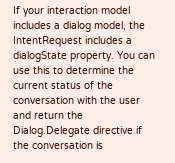If your interaction model includes a dialog model, the IntentRequest includes a dialogState property. You can use this to determine the current status of the conversation with the user and return the Dialog.Delegate directive if the conversation is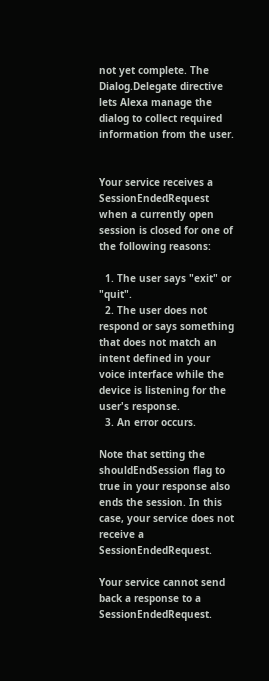not yet complete. The Dialog.Delegate directive lets Alexa manage the dialog to collect required information from the user.


Your service receives a SessionEndedRequest when a currently open session is closed for one of the following reasons:

  1. The user says "exit" or "quit".
  2. The user does not respond or says something that does not match an intent defined in your voice interface while the device is listening for the user's response.
  3. An error occurs.

Note that setting the shouldEndSession flag to true in your response also ends the session. In this case, your service does not receive a SessionEndedRequest.

Your service cannot send back a response to a SessionEndedRequest.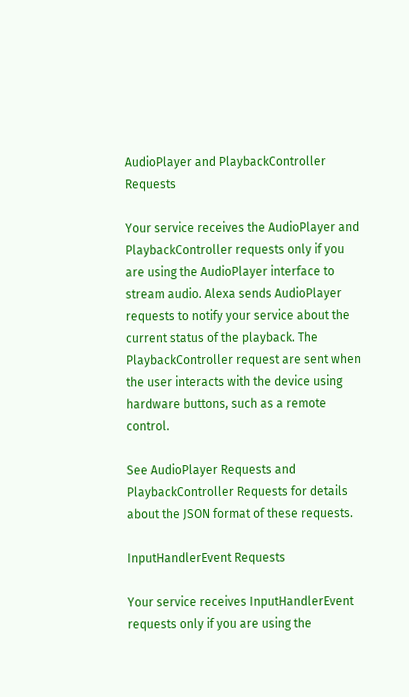AudioPlayer and PlaybackController Requests

Your service receives the AudioPlayer and PlaybackController requests only if you are using the AudioPlayer interface to stream audio. Alexa sends AudioPlayer requests to notify your service about the current status of the playback. The PlaybackController request are sent when the user interacts with the device using hardware buttons, such as a remote control.

See AudioPlayer Requests and PlaybackController Requests for details about the JSON format of these requests.

InputHandlerEvent Requests

Your service receives InputHandlerEvent requests only if you are using the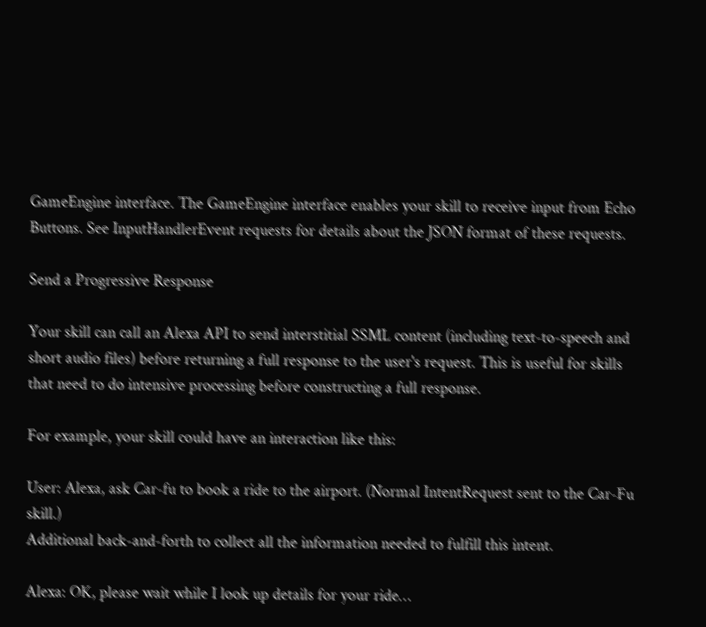GameEngine interface. The GameEngine interface enables your skill to receive input from Echo Buttons. See InputHandlerEvent requests for details about the JSON format of these requests.

Send a Progressive Response

Your skill can call an Alexa API to send interstitial SSML content (including text-to-speech and short audio files) before returning a full response to the user's request. This is useful for skills that need to do intensive processing before constructing a full response.

For example, your skill could have an interaction like this:

User: Alexa, ask Car-fu to book a ride to the airport. (Normal IntentRequest sent to the Car-Fu skill.)
Additional back-and-forth to collect all the information needed to fulfill this intent.

Alexa: OK, please wait while I look up details for your ride…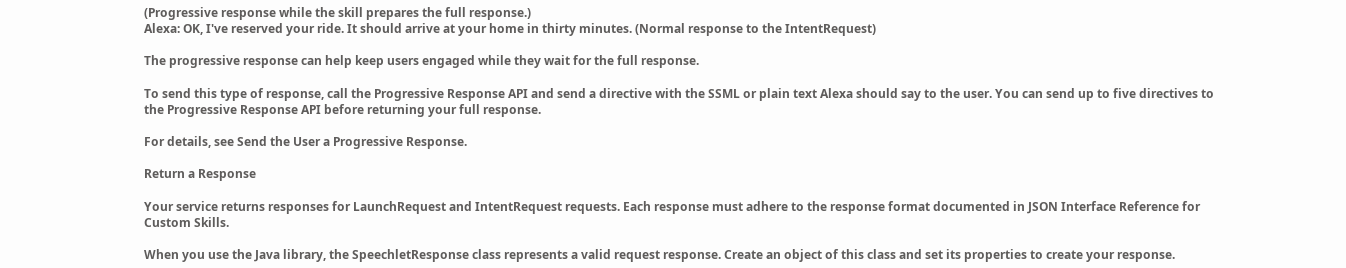(Progressive response while the skill prepares the full response.)
Alexa: OK, I've reserved your ride. It should arrive at your home in thirty minutes. (Normal response to the IntentRequest)

The progressive response can help keep users engaged while they wait for the full response.

To send this type of response, call the Progressive Response API and send a directive with the SSML or plain text Alexa should say to the user. You can send up to five directives to the Progressive Response API before returning your full response.

For details, see Send the User a Progressive Response.

Return a Response

Your service returns responses for LaunchRequest and IntentRequest requests. Each response must adhere to the response format documented in JSON Interface Reference for Custom Skills.

When you use the Java library, the SpeechletResponse class represents a valid request response. Create an object of this class and set its properties to create your response.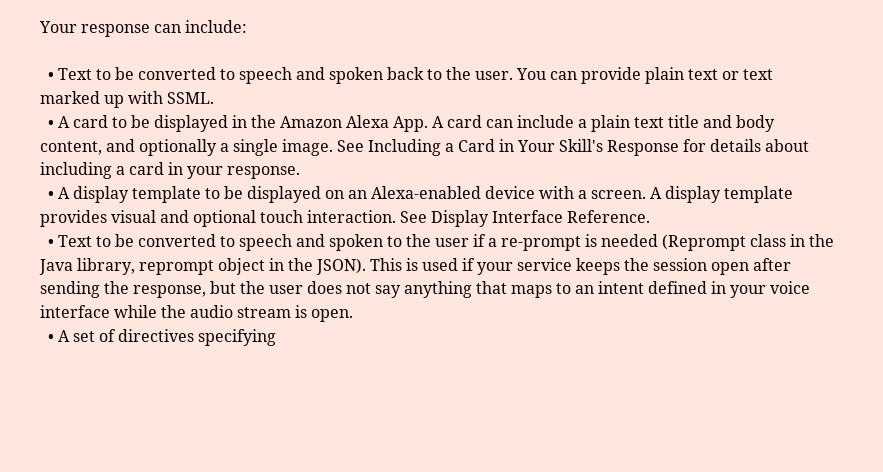Your response can include:

  • Text to be converted to speech and spoken back to the user. You can provide plain text or text marked up with SSML.
  • A card to be displayed in the Amazon Alexa App. A card can include a plain text title and body content, and optionally a single image. See Including a Card in Your Skill's Response for details about including a card in your response.
  • A display template to be displayed on an Alexa-enabled device with a screen. A display template provides visual and optional touch interaction. See Display Interface Reference.
  • Text to be converted to speech and spoken to the user if a re-prompt is needed (Reprompt class in the Java library, reprompt object in the JSON). This is used if your service keeps the session open after sending the response, but the user does not say anything that maps to an intent defined in your voice interface while the audio stream is open.
  • A set of directives specifying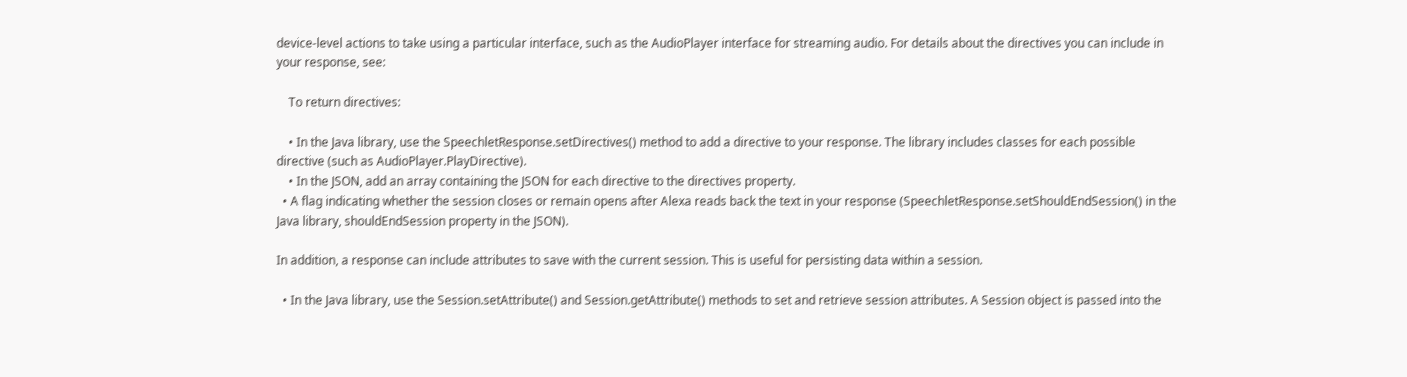device-level actions to take using a particular interface, such as the AudioPlayer interface for streaming audio. For details about the directives you can include in your response, see:

    To return directives:

    • In the Java library, use the SpeechletResponse.setDirectives() method to add a directive to your response. The library includes classes for each possible directive (such as AudioPlayer.PlayDirective).
    • In the JSON, add an array containing the JSON for each directive to the directives property.
  • A flag indicating whether the session closes or remain opens after Alexa reads back the text in your response (SpeechletResponse.setShouldEndSession() in the Java library, shouldEndSession property in the JSON).

In addition, a response can include attributes to save with the current session. This is useful for persisting data within a session.

  • In the Java library, use the Session.setAttribute() and Session.getAttribute() methods to set and retrieve session attributes. A Session object is passed into the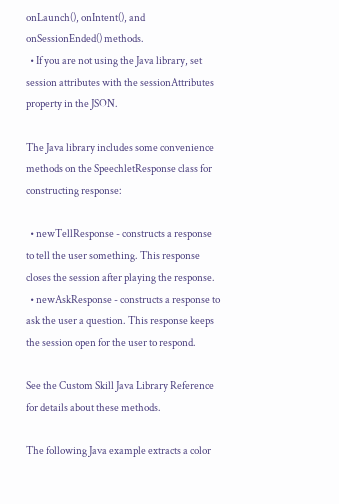onLaunch(), onIntent(), and onSessionEnded() methods.
  • If you are not using the Java library, set session attributes with the sessionAttributes property in the JSON.

The Java library includes some convenience methods on the SpeechletResponse class for constructing response:

  • newTellResponse - constructs a response to tell the user something. This response closes the session after playing the response.
  • newAskResponse - constructs a response to ask the user a question. This response keeps the session open for the user to respond.

See the Custom Skill Java Library Reference for details about these methods.

The following Java example extracts a color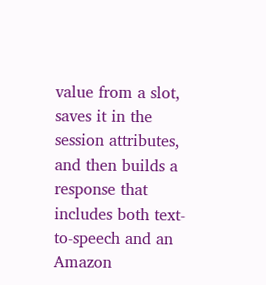value from a slot, saves it in the session attributes, and then builds a response that includes both text-to-speech and an Amazon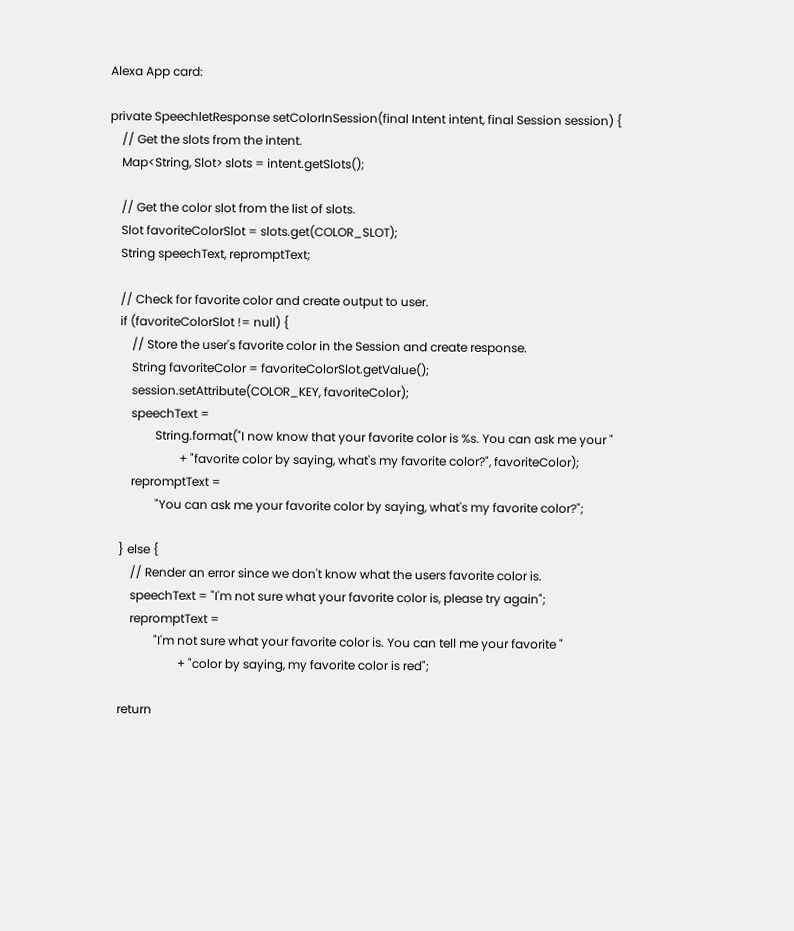Alexa App card:

private SpeechletResponse setColorInSession(final Intent intent, final Session session) {
    // Get the slots from the intent.
    Map<String, Slot> slots = intent.getSlots();

    // Get the color slot from the list of slots.
    Slot favoriteColorSlot = slots.get(COLOR_SLOT);
    String speechText, repromptText;

    // Check for favorite color and create output to user.
    if (favoriteColorSlot != null) {
        // Store the user's favorite color in the Session and create response.
        String favoriteColor = favoriteColorSlot.getValue();
        session.setAttribute(COLOR_KEY, favoriteColor);
        speechText =
                String.format("I now know that your favorite color is %s. You can ask me your "
                        + "favorite color by saying, what's my favorite color?", favoriteColor);
        repromptText =
                "You can ask me your favorite color by saying, what's my favorite color?";

    } else {
        // Render an error since we don't know what the users favorite color is.
        speechText = "I'm not sure what your favorite color is, please try again";
        repromptText =
                "I'm not sure what your favorite color is. You can tell me your favorite "
                        + "color by saying, my favorite color is red";

    return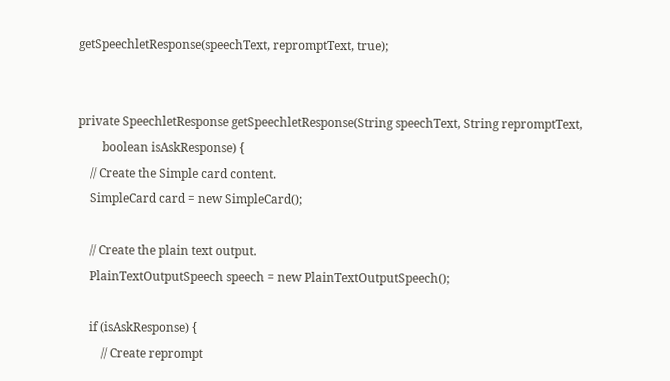getSpeechletResponse(speechText, repromptText, true);


private SpeechletResponse getSpeechletResponse(String speechText, String repromptText,
        boolean isAskResponse) {
    // Create the Simple card content.
    SimpleCard card = new SimpleCard();

    // Create the plain text output.
    PlainTextOutputSpeech speech = new PlainTextOutputSpeech();

    if (isAskResponse) {
        // Create reprompt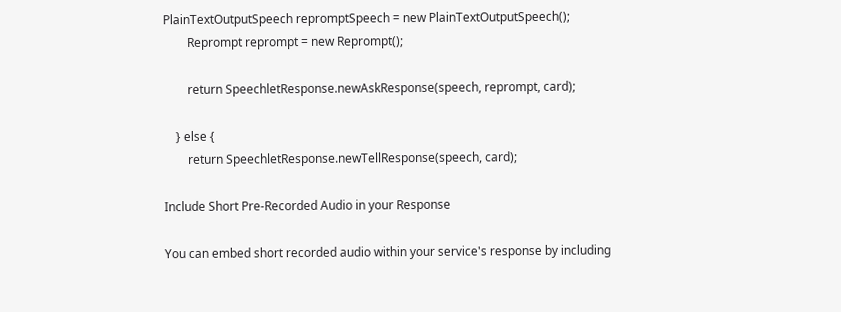PlainTextOutputSpeech repromptSpeech = new PlainTextOutputSpeech();
        Reprompt reprompt = new Reprompt();

        return SpeechletResponse.newAskResponse(speech, reprompt, card);

    } else {
        return SpeechletResponse.newTellResponse(speech, card);

Include Short Pre-Recorded Audio in your Response

You can embed short recorded audio within your service's response by including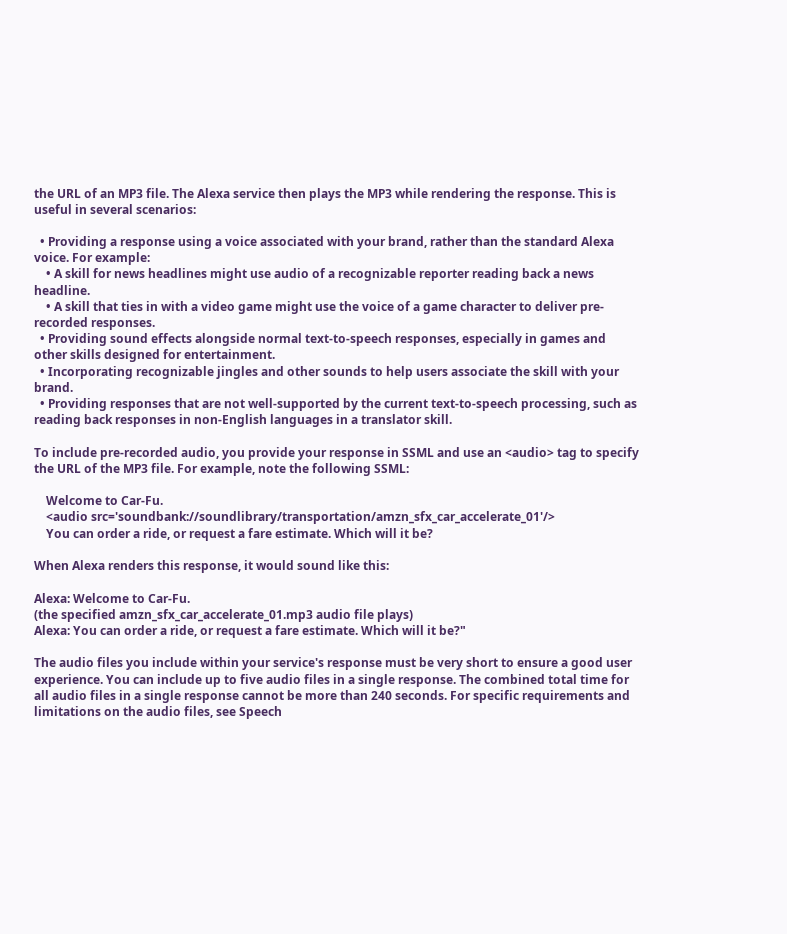the URL of an MP3 file. The Alexa service then plays the MP3 while rendering the response. This is useful in several scenarios:

  • Providing a response using a voice associated with your brand, rather than the standard Alexa voice. For example:
    • A skill for news headlines might use audio of a recognizable reporter reading back a news headline.
    • A skill that ties in with a video game might use the voice of a game character to deliver pre-recorded responses.
  • Providing sound effects alongside normal text-to-speech responses, especially in games and other skills designed for entertainment.
  • Incorporating recognizable jingles and other sounds to help users associate the skill with your brand.
  • Providing responses that are not well-supported by the current text-to-speech processing, such as reading back responses in non-English languages in a translator skill.

To include pre-recorded audio, you provide your response in SSML and use an <audio> tag to specify the URL of the MP3 file. For example, note the following SSML:

    Welcome to Car-Fu.
    <audio src='soundbank://soundlibrary/transportation/amzn_sfx_car_accelerate_01'/>
    You can order a ride, or request a fare estimate. Which will it be?

When Alexa renders this response, it would sound like this:

Alexa: Welcome to Car-Fu.
(the specified amzn_sfx_car_accelerate_01.mp3 audio file plays)
Alexa: You can order a ride, or request a fare estimate. Which will it be?"

The audio files you include within your service's response must be very short to ensure a good user experience. You can include up to five audio files in a single response. The combined total time for all audio files in a single response cannot be more than 240 seconds. For specific requirements and limitations on the audio files, see Speech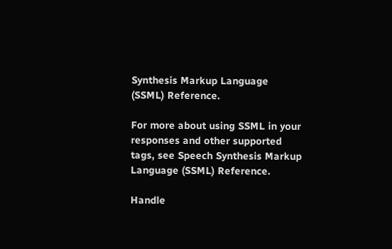Synthesis Markup Language (SSML) Reference.

For more about using SSML in your responses and other supported tags, see Speech Synthesis Markup Language (SSML) Reference.

Handle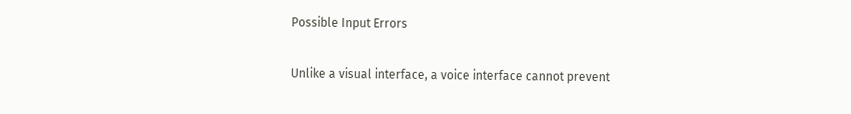Possible Input Errors

Unlike a visual interface, a voice interface cannot prevent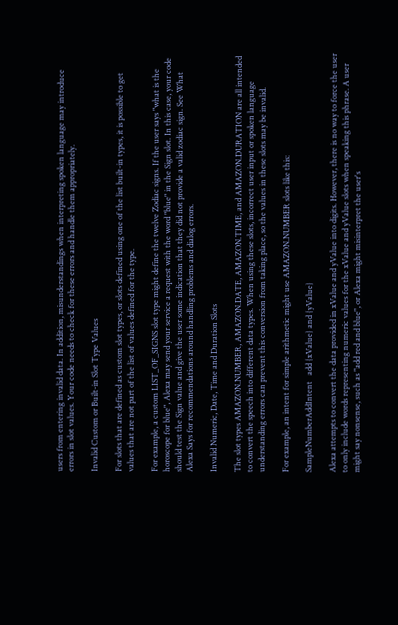users from entering invalid data. In addition, misunderstandings when interpreting spoken language may introduce errors in slot values. Your code needs to check for these errors and handle them appropriately.

Invalid Custom or Built-in Slot Type Values

For slots that are defined as custom slot types, or slots defined using one of the list built-in types, it is possible to get values that are not part of the list of values defined for the type.

For example, a custom LIST_OF_SIGNS slot type might define the twelve Zodiac signs. If the user says "what is the horoscope for blue", Alexa may send your service a request with the word "blue" in the Sign slot. In this case, your code should test the Sign value and give the user some indication that they did not provide a valid zodiac sign. See What Alexa Says for recommendations around handling problems and dialog errors.

Invalid Numeric, Date, Time and Duration Slots

The slot types AMAZON.NUMBER, AMAZON.DATE, AMAZON.TIME, and AMAZON.DURATION are all intended to convert the speech into different data types. When using these slots, incorrect user input or spoken language understanding errors can prevent this conversion from taking place, so the values in these slots may be invalid.

For example, an intent for simple arithmetic might use AMAZON.NUMBER slots like this:

SampleNumberAddIntent   add {xValue} and {yValue}

Alexa attempts to convert the data provided in xValue and yValue into digits. However, there is no way to force the user to only include words representing numeric values for the xValue and yValue slots when speaking this phrase. A user might say nonsense, such as "add red and blue", or Alexa might misinterpret the user's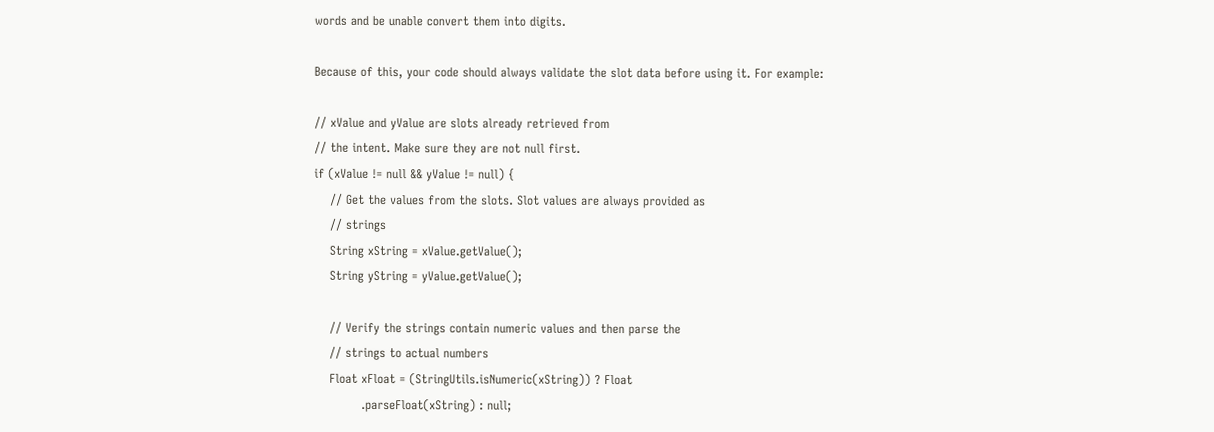words and be unable convert them into digits.

Because of this, your code should always validate the slot data before using it. For example:

// xValue and yValue are slots already retrieved from
// the intent. Make sure they are not null first.
if (xValue != null && yValue != null) {
    // Get the values from the slots. Slot values are always provided as
    // strings
    String xString = xValue.getValue();
    String yString = yValue.getValue();

    // Verify the strings contain numeric values and then parse the
    // strings to actual numbers
    Float xFloat = (StringUtils.isNumeric(xString)) ? Float
            .parseFloat(xString) : null;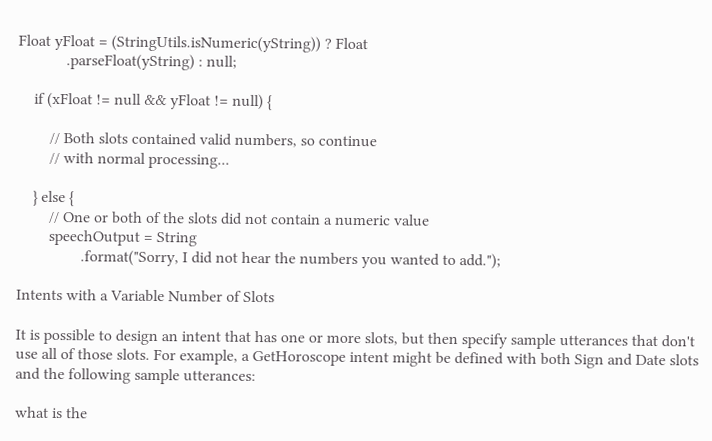Float yFloat = (StringUtils.isNumeric(yString)) ? Float
            .parseFloat(yString) : null;

    if (xFloat != null && yFloat != null) {

        // Both slots contained valid numbers, so continue
        // with normal processing...

    } else {
        // One or both of the slots did not contain a numeric value
        speechOutput = String
                .format("Sorry, I did not hear the numbers you wanted to add.");

Intents with a Variable Number of Slots

It is possible to design an intent that has one or more slots, but then specify sample utterances that don't use all of those slots. For example, a GetHoroscope intent might be defined with both Sign and Date slots and the following sample utterances:

what is the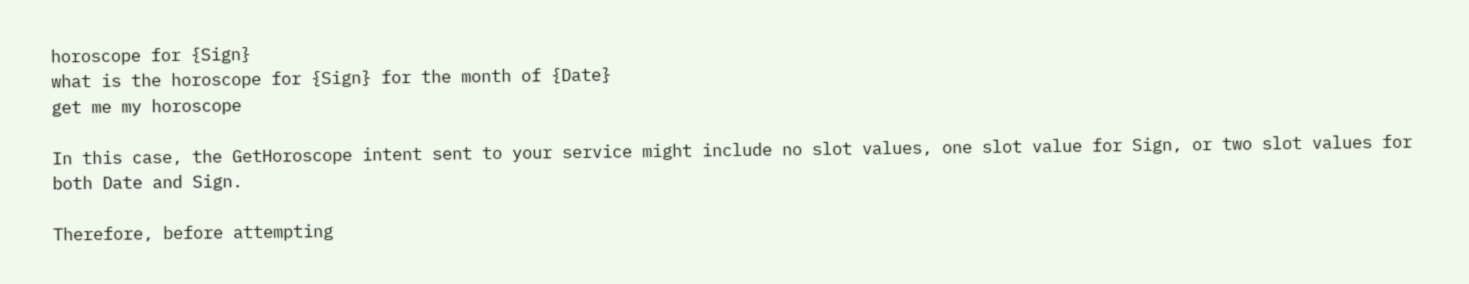horoscope for {Sign}
what is the horoscope for {Sign} for the month of {Date}
get me my horoscope

In this case, the GetHoroscope intent sent to your service might include no slot values, one slot value for Sign, or two slot values for both Date and Sign.

Therefore, before attempting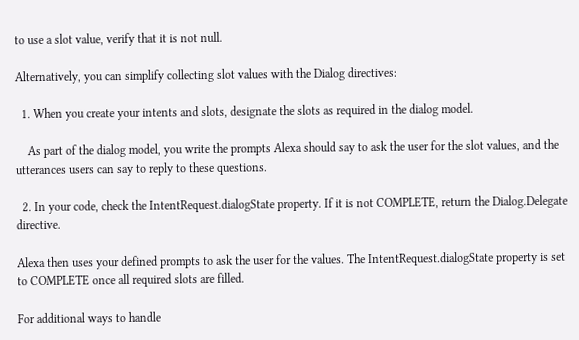to use a slot value, verify that it is not null.

Alternatively, you can simplify collecting slot values with the Dialog directives:

  1. When you create your intents and slots, designate the slots as required in the dialog model.

    As part of the dialog model, you write the prompts Alexa should say to ask the user for the slot values, and the utterances users can say to reply to these questions.

  2. In your code, check the IntentRequest.dialogState property. If it is not COMPLETE, return the Dialog.Delegate directive.

Alexa then uses your defined prompts to ask the user for the values. The IntentRequest.dialogState property is set to COMPLETE once all required slots are filled.

For additional ways to handle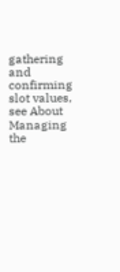gathering and confirming slot values, see About Managing the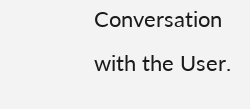Conversation with the User.